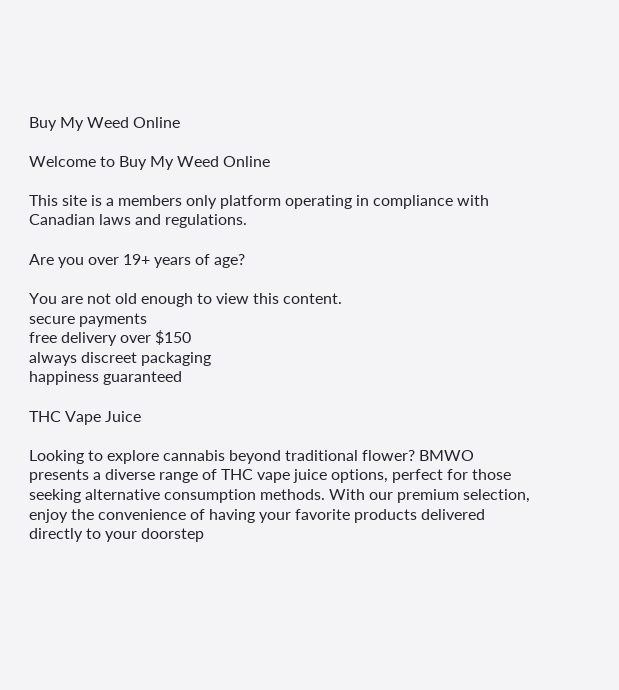Buy My Weed Online

Welcome to Buy My Weed Online

This site is a members only platform operating in compliance with Canadian laws and regulations.

Are you over 19+ years of age?

You are not old enough to view this content.
secure payments
free delivery over $150
always discreet packaging
happiness guaranteed

THC Vape Juice

Looking to explore cannabis beyond traditional flower? BMWO presents a diverse range of THC vape juice options, perfect for those seeking alternative consumption methods. With our premium selection, enjoy the convenience of having your favorite products delivered directly to your doorstep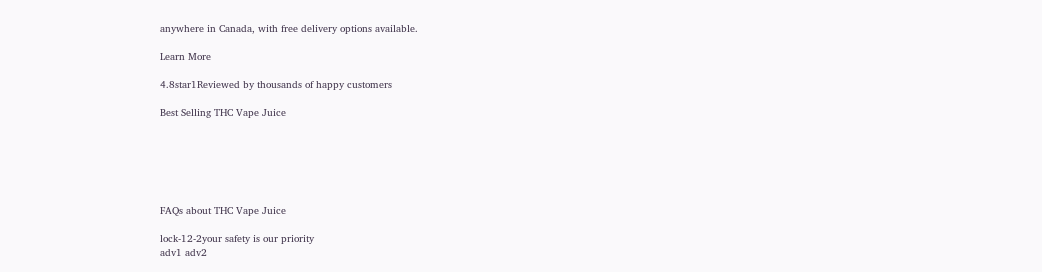anywhere in Canada, with free delivery options available.

Learn More

4.8star1Reviewed by thousands of happy customers

Best Selling THC Vape Juice






FAQs about THC Vape Juice

lock-12-2your safety is our priority
adv1 adv2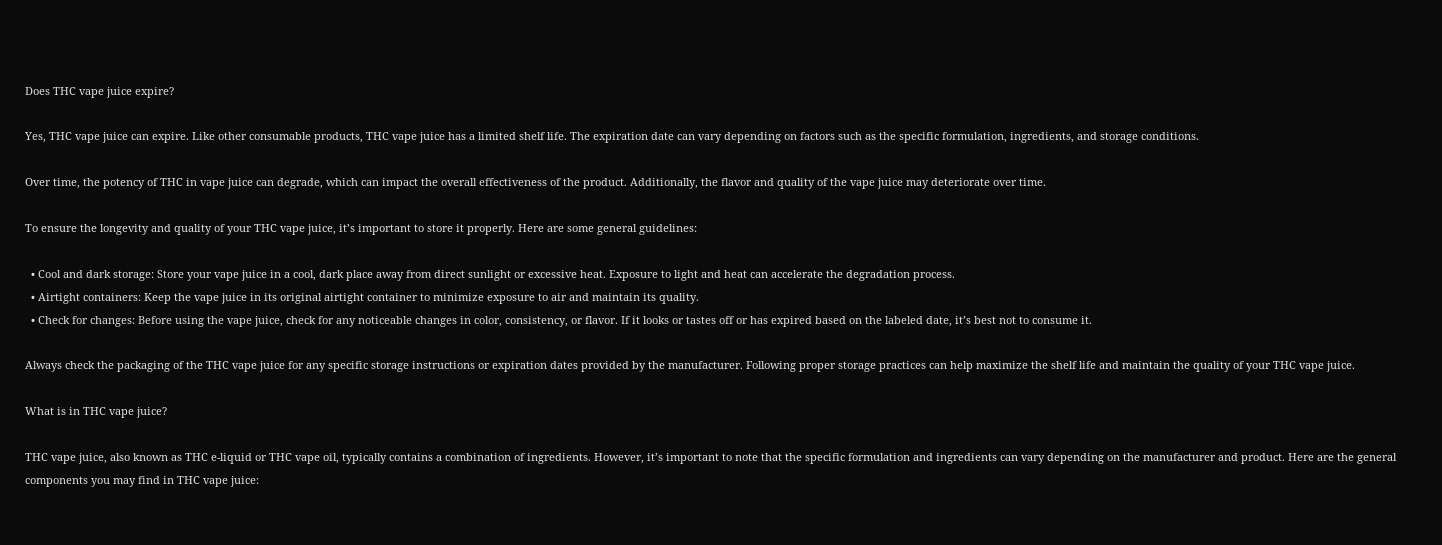Does THC vape juice expire?

Yes, THC vape juice can expire. Like other consumable products, THC vape juice has a limited shelf life. The expiration date can vary depending on factors such as the specific formulation, ingredients, and storage conditions.

Over time, the potency of THC in vape juice can degrade, which can impact the overall effectiveness of the product. Additionally, the flavor and quality of the vape juice may deteriorate over time.

To ensure the longevity and quality of your THC vape juice, it’s important to store it properly. Here are some general guidelines:

  • Cool and dark storage: Store your vape juice in a cool, dark place away from direct sunlight or excessive heat. Exposure to light and heat can accelerate the degradation process.
  • Airtight containers: Keep the vape juice in its original airtight container to minimize exposure to air and maintain its quality.
  • Check for changes: Before using the vape juice, check for any noticeable changes in color, consistency, or flavor. If it looks or tastes off or has expired based on the labeled date, it’s best not to consume it.

Always check the packaging of the THC vape juice for any specific storage instructions or expiration dates provided by the manufacturer. Following proper storage practices can help maximize the shelf life and maintain the quality of your THC vape juice.

What is in THC vape juice?

THC vape juice, also known as THC e-liquid or THC vape oil, typically contains a combination of ingredients. However, it’s important to note that the specific formulation and ingredients can vary depending on the manufacturer and product. Here are the general components you may find in THC vape juice: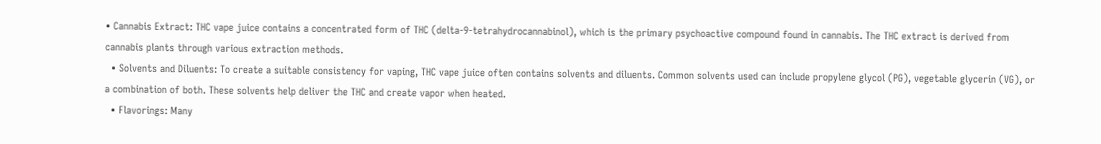• Cannabis Extract: THC vape juice contains a concentrated form of THC (delta-9-tetrahydrocannabinol), which is the primary psychoactive compound found in cannabis. The THC extract is derived from cannabis plants through various extraction methods.
  • Solvents and Diluents: To create a suitable consistency for vaping, THC vape juice often contains solvents and diluents. Common solvents used can include propylene glycol (PG), vegetable glycerin (VG), or a combination of both. These solvents help deliver the THC and create vapor when heated.
  • Flavorings: Many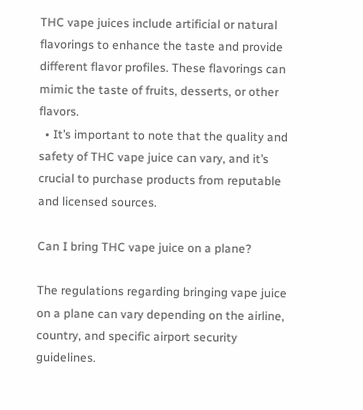THC vape juices include artificial or natural flavorings to enhance the taste and provide different flavor profiles. These flavorings can mimic the taste of fruits, desserts, or other flavors.
  • It’s important to note that the quality and safety of THC vape juice can vary, and it’s crucial to purchase products from reputable and licensed sources.

Can I bring THC vape juice on a plane?

The regulations regarding bringing vape juice on a plane can vary depending on the airline, country, and specific airport security guidelines.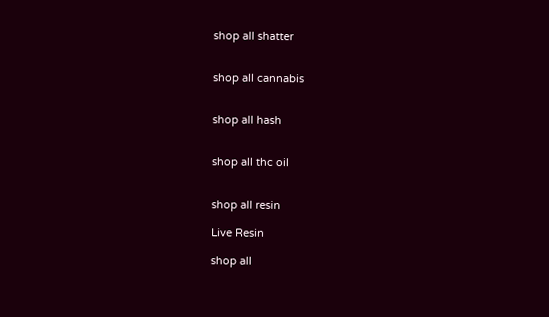shop all shatter


shop all cannabis


shop all hash


shop all thc oil


shop all resin

Live Resin

shop all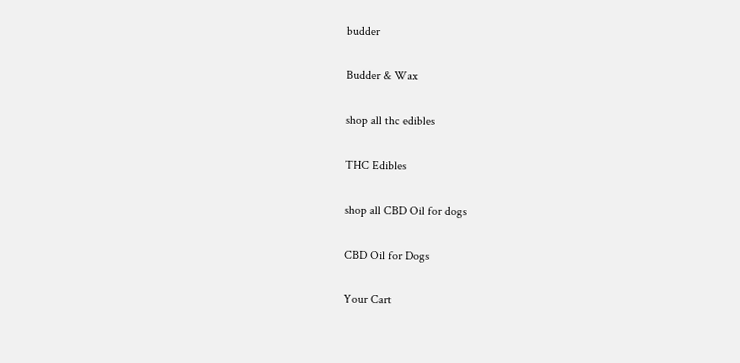budder

Budder & Wax

shop all thc edibles

THC Edibles

shop all CBD Oil for dogs

CBD Oil for Dogs

Your Cart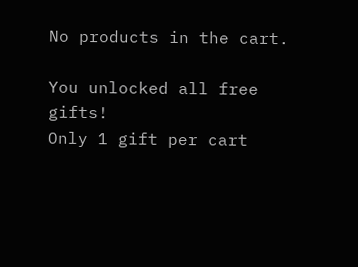No products in the cart.

You unlocked all free gifts!
Only 1 gift per cart